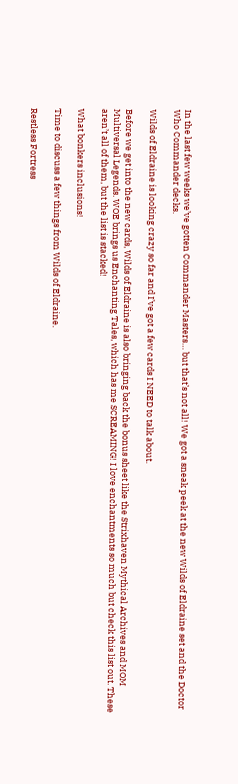In the last few weeks we’ve gotten Commander Masters… but that’s not all! We got a sneak peek at the new Wilds of Eldraine set and the Doctor Who Commander decks.

Wilds of Eldraine is looking crazy so far and I’ve got a few cards I NEED to talk about.

Before we get into the new cards, Wilds of Eldraine is also bringing back the bonus sheet like the Strixhaven Mythical Archives and MOM Multiversal Legends. WOE brings us Enchanting Tales, which has me SCREAMING! I love enchantments so much but check this list out. These aren’t all of them, but the list is stacked!

What bonkers inclusions!

Time to discuss a few things from Wilds of Eldraine.

Restless Fortress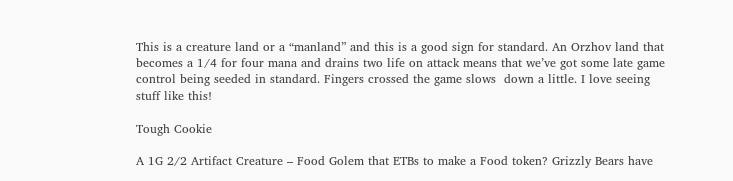This is a creature land or a “manland” and this is a good sign for standard. An Orzhov land that becomes a 1/4 for four mana and drains two life on attack means that we’ve got some late game control being seeded in standard. Fingers crossed the game slows  down a little. I love seeing stuff like this!

Tough Cookie

A 1G 2/2 Artifact Creature – Food Golem that ETBs to make a Food token? Grizzly Bears have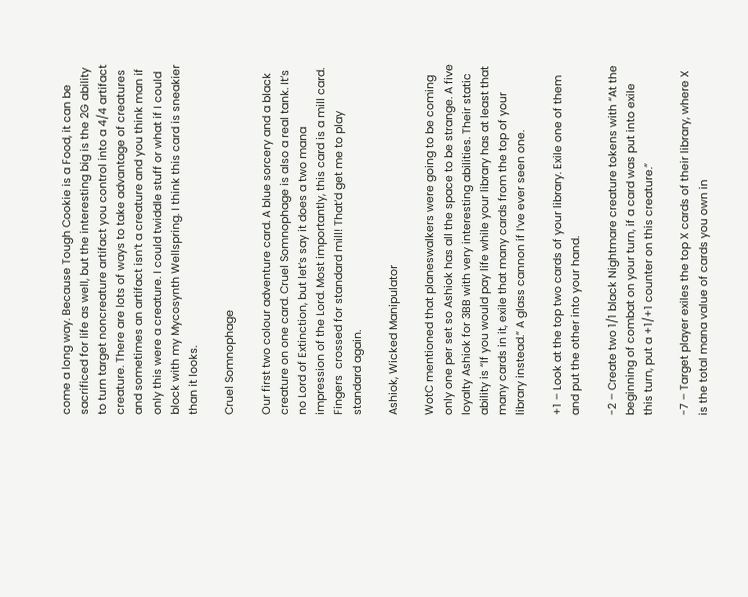come a long way. Because Tough Cookie is a Food, it can be sacrificed for life as well, but the interesting big is the 2G ability to turn target noncreature artifact you control into a 4/4 artifact creature. There are lots of ways to take advantage of creatures and sometimes an artifact isn’t a creature and you think man if only this were a creature. I could twiddle stuff or what if I could block with my Mycosynth Wellspring. I think this card is sneakier than it looks.

Cruel Somnophage

Our first two colour adventure card. A blue sorcery and a black creature on one card. Cruel Somnophage is also a real tank. It’s no Lord of Extinction, but let’s say it does a two mana impression of the Lord. Most importantly, this card is a mill card. Fingers  crossed for standard mill! That’d get me to play standard again.

Ashiok, Wicked Manipulator

WotC mentioned that planeswalkers were going to be coming only one per set so Ashiok has all the space to be strange. A five loyalty Ashiok for 3BB with very interesting abilities. Their static ability is “If you would pay life while your library has at least that many cards in it, exile that many cards from the top of your library instead.” A glass cannon if I’ve ever seen one.

+1 – Look at the top two cards of your library. Exile one of them and put the other into your hand.

-2 – Create two 1/1 black Nightmare creature tokens with “At the beginning of combat on your turn, if a card was put into exile this turn, put a +1/+1 counter on this creature.”

-7 – Target player exiles the top X cards of their library, where X is the total mana value of cards you own in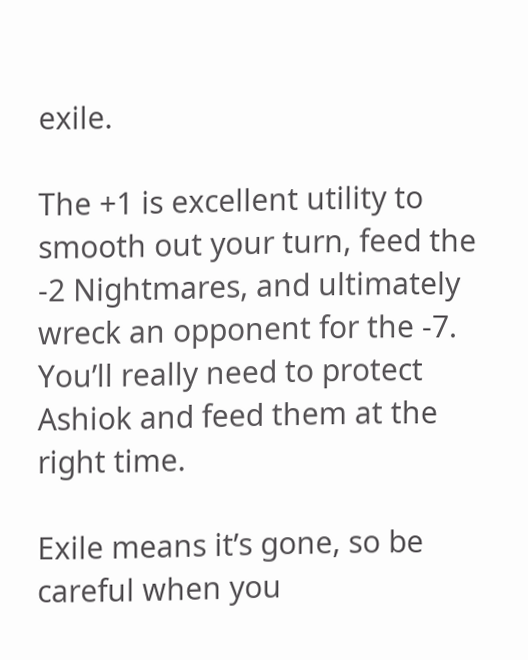exile.

The +1 is excellent utility to smooth out your turn, feed the -2 Nightmares, and ultimately wreck an opponent for the -7. You’ll really need to protect Ashiok and feed them at the right time.

Exile means it’s gone, so be careful when you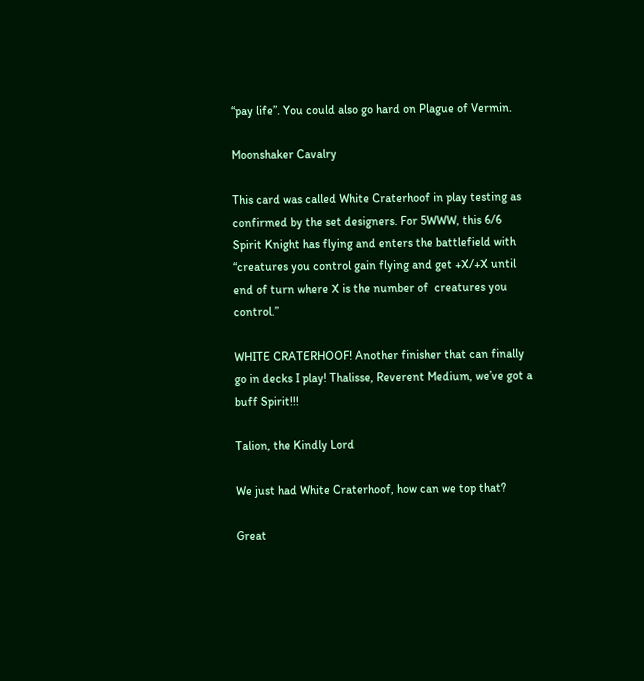“pay life”. You could also go hard on Plague of Vermin.

Moonshaker Cavalry

This card was called White Craterhoof in play testing as confirmed by the set designers. For 5WWW, this 6/6 Spirit Knight has flying and enters the battlefield with “creatures you control gain flying and get +X/+X until end of turn where X is the number of  creatures you control.”

WHITE CRATERHOOF! Another finisher that can finally go in decks I play! Thalisse, Reverent Medium, we’ve got a buff Spirit!!!

Talion, the Kindly Lord

We just had White Craterhoof, how can we top that?

Great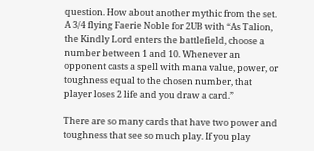question. How about another mythic from the set. A 3/4 flying Faerie Noble for 2UB with “As Talion, the Kindly Lord enters the battlefield, choose a number between 1 and 10. Whenever an opponent casts a spell with mana value, power, or toughness equal to the chosen number, that player loses 2 life and you draw a card.”

There are so many cards that have two power and toughness that see so much play. If you play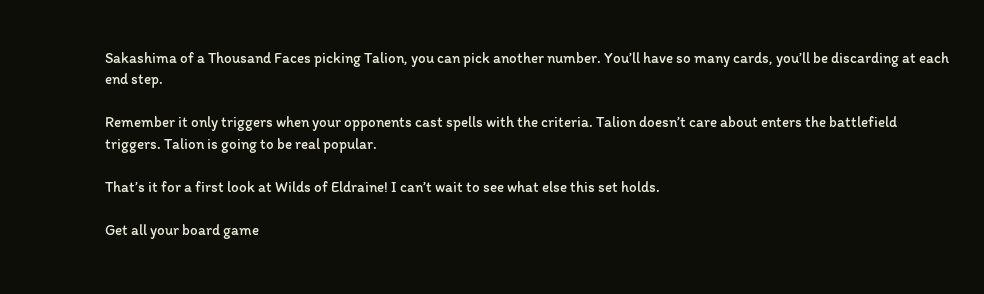Sakashima of a Thousand Faces picking Talion, you can pick another number. You’ll have so many cards, you’ll be discarding at each end step.

Remember it only triggers when your opponents cast spells with the criteria. Talion doesn’t care about enters the battlefield triggers. Talion is going to be real popular.

That’s it for a first look at Wilds of Eldraine! I can’t wait to see what else this set holds.

Get all your board game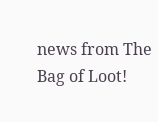news from The Bag of Loot!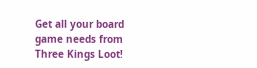Get all your board game needs from Three Kings Loot!